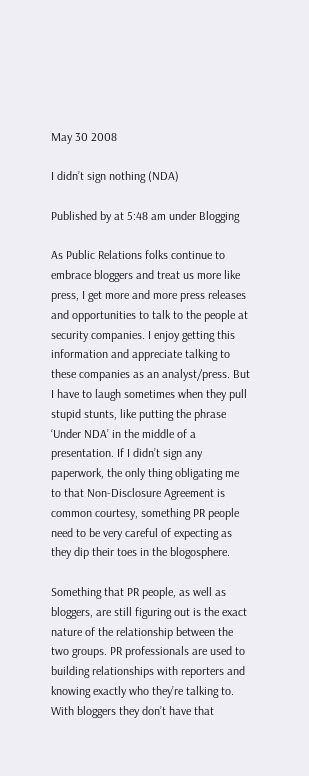May 30 2008

I didn’t sign nothing (NDA)

Published by at 5:48 am under Blogging

As Public Relations folks continue to embrace bloggers and treat us more like press, I get more and more press releases and opportunities to talk to the people at security companies. I enjoy getting this information and appreciate talking to these companies as an analyst/press. But I have to laugh sometimes when they pull stupid stunts, like putting the phrase ‘Under NDA’ in the middle of a presentation. If I didn’t sign any paperwork, the only thing obligating me to that Non-Disclosure Agreement is common courtesy, something PR people need to be very careful of expecting as they dip their toes in the blogosphere.

Something that PR people, as well as bloggers, are still figuring out is the exact nature of the relationship between the two groups. PR professionals are used to building relationships with reporters and knowing exactly who they’re talking to. With bloggers they don’t have that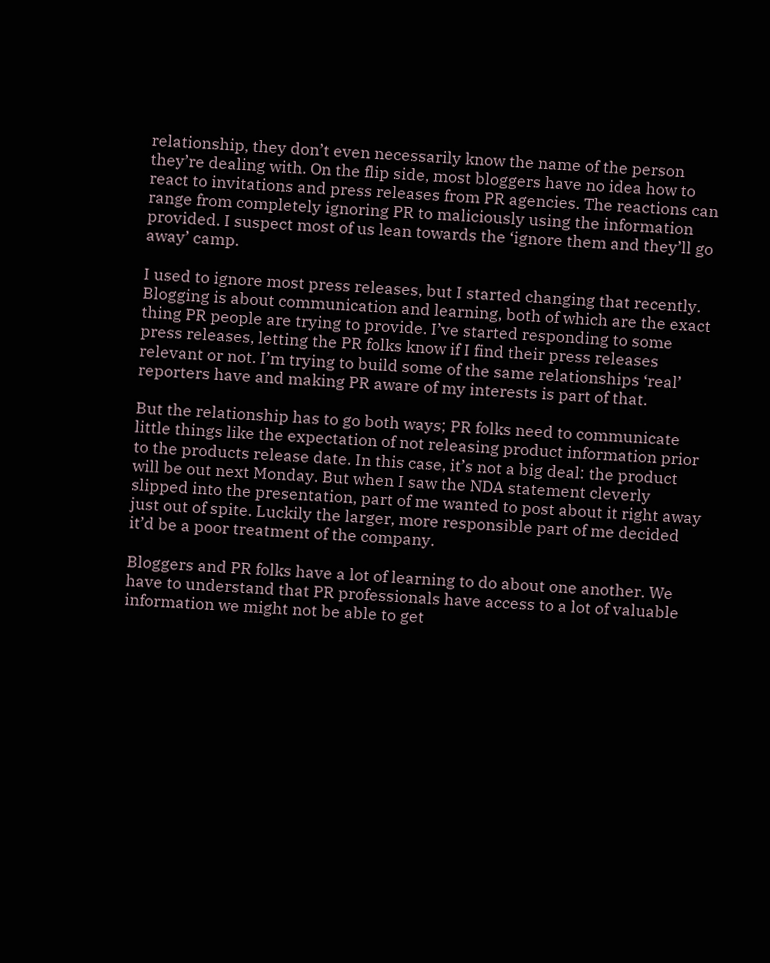relationship, they don’t even necessarily know the name of the person they’re dealing with. On the flip side, most bloggers have no idea how to react to invitations and press releases from PR agencies. The reactions can range from completely ignoring PR to maliciously using the information provided. I suspect most of us lean towards the ‘ignore them and they’ll go away’ camp.

I used to ignore most press releases, but I started changing that recently. Blogging is about communication and learning, both of which are the exact thing PR people are trying to provide. I’ve started responding to some press releases, letting the PR folks know if I find their press releases relevant or not. I’m trying to build some of the same relationships ‘real’ reporters have and making PR aware of my interests is part of that.

But the relationship has to go both ways; PR folks need to communicate little things like the expectation of not releasing product information prior to the products release date. In this case, it’s not a big deal: the product will be out next Monday. But when I saw the NDA statement cleverly slipped into the presentation, part of me wanted to post about it right away just out of spite. Luckily the larger, more responsible part of me decided it’d be a poor treatment of the company.

Bloggers and PR folks have a lot of learning to do about one another. We have to understand that PR professionals have access to a lot of valuable information we might not be able to get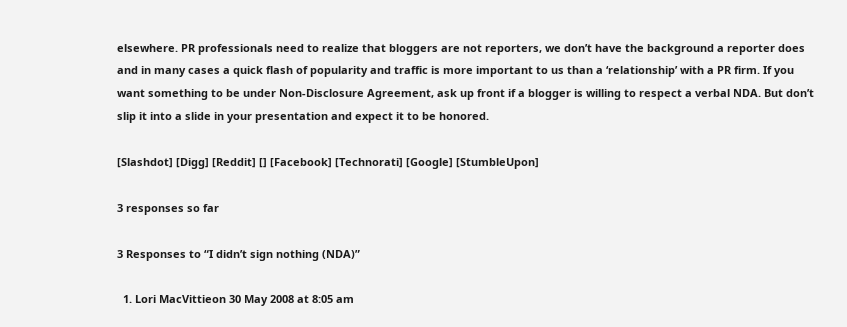elsewhere. PR professionals need to realize that bloggers are not reporters, we don’t have the background a reporter does and in many cases a quick flash of popularity and traffic is more important to us than a ‘relationship’ with a PR firm. If you want something to be under Non-Disclosure Agreement, ask up front if a blogger is willing to respect a verbal NDA. But don’t slip it into a slide in your presentation and expect it to be honored.

[Slashdot] [Digg] [Reddit] [] [Facebook] [Technorati] [Google] [StumbleUpon]

3 responses so far

3 Responses to “I didn’t sign nothing (NDA)”

  1. Lori MacVittieon 30 May 2008 at 8:05 am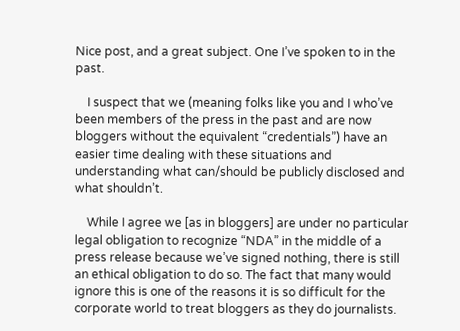Nice post, and a great subject. One I’ve spoken to in the past.

    I suspect that we (meaning folks like you and I who’ve been members of the press in the past and are now bloggers without the equivalent “credentials”) have an easier time dealing with these situations and understanding what can/should be publicly disclosed and what shouldn’t.

    While I agree we [as in bloggers] are under no particular legal obligation to recognize “NDA” in the middle of a press release because we’ve signed nothing, there is still an ethical obligation to do so. The fact that many would ignore this is one of the reasons it is so difficult for the corporate world to treat bloggers as they do journalists.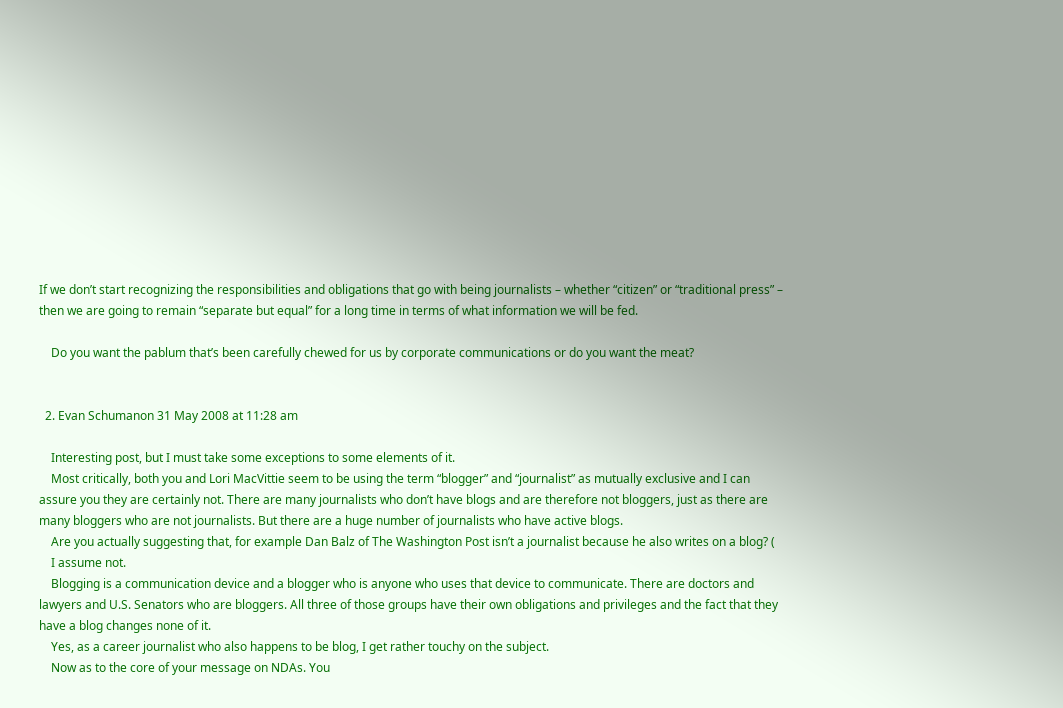If we don’t start recognizing the responsibilities and obligations that go with being journalists – whether “citizen” or “traditional press” – then we are going to remain “separate but equal” for a long time in terms of what information we will be fed.

    Do you want the pablum that’s been carefully chewed for us by corporate communications or do you want the meat?


  2. Evan Schumanon 31 May 2008 at 11:28 am

    Interesting post, but I must take some exceptions to some elements of it.
    Most critically, both you and Lori MacVittie seem to be using the term “blogger” and “journalist” as mutually exclusive and I can assure you they are certainly not. There are many journalists who don’t have blogs and are therefore not bloggers, just as there are many bloggers who are not journalists. But there are a huge number of journalists who have active blogs.
    Are you actually suggesting that, for example Dan Balz of The Washington Post isn’t a journalist because he also writes on a blog? (
    I assume not.
    Blogging is a communication device and a blogger who is anyone who uses that device to communicate. There are doctors and lawyers and U.S. Senators who are bloggers. All three of those groups have their own obligations and privileges and the fact that they have a blog changes none of it.
    Yes, as a career journalist who also happens to be blog, I get rather touchy on the subject.
    Now as to the core of your message on NDAs. You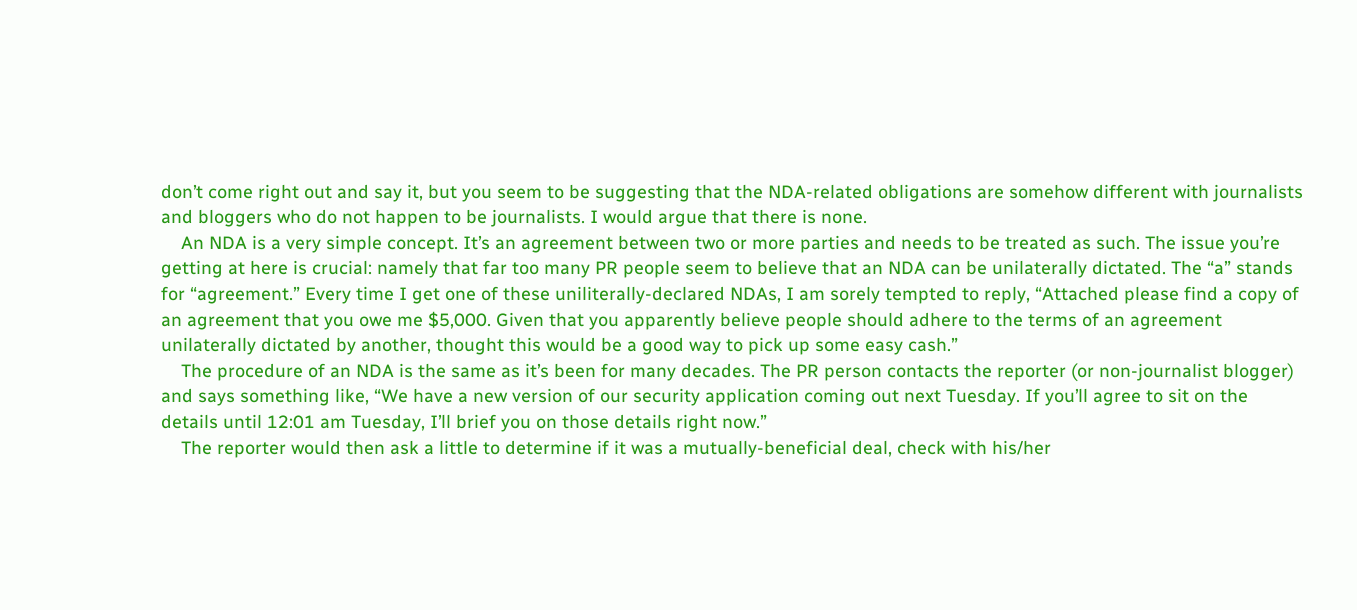don’t come right out and say it, but you seem to be suggesting that the NDA-related obligations are somehow different with journalists and bloggers who do not happen to be journalists. I would argue that there is none.
    An NDA is a very simple concept. It’s an agreement between two or more parties and needs to be treated as such. The issue you’re getting at here is crucial: namely that far too many PR people seem to believe that an NDA can be unilaterally dictated. The “a” stands for “agreement.” Every time I get one of these uniliterally-declared NDAs, I am sorely tempted to reply, “Attached please find a copy of an agreement that you owe me $5,000. Given that you apparently believe people should adhere to the terms of an agreement unilaterally dictated by another, thought this would be a good way to pick up some easy cash.”
    The procedure of an NDA is the same as it’s been for many decades. The PR person contacts the reporter (or non-journalist blogger) and says something like, “We have a new version of our security application coming out next Tuesday. If you’ll agree to sit on the details until 12:01 am Tuesday, I’ll brief you on those details right now.”
    The reporter would then ask a little to determine if it was a mutually-beneficial deal, check with his/her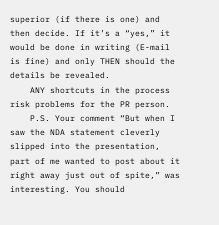superior (if there is one) and then decide. If it’s a “yes,” it would be done in writing (E-mail is fine) and only THEN should the details be revealed.
    ANY shortcuts in the process risk problems for the PR person.
    P.S. Your comment “But when I saw the NDA statement cleverly slipped into the presentation, part of me wanted to post about it right away just out of spite,” was interesting. You should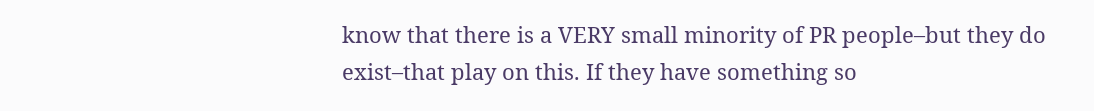know that there is a VERY small minority of PR people–but they do exist–that play on this. If they have something so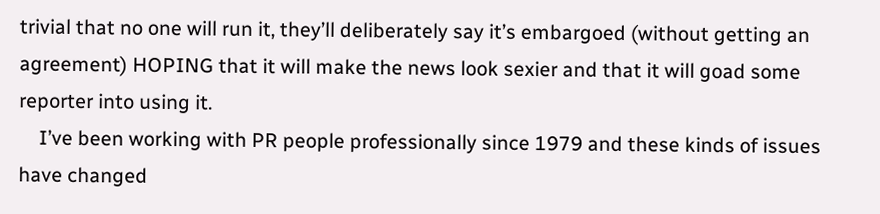trivial that no one will run it, they’ll deliberately say it’s embargoed (without getting an agreement) HOPING that it will make the news look sexier and that it will goad some reporter into using it.
    I’ve been working with PR people professionally since 1979 and these kinds of issues have changed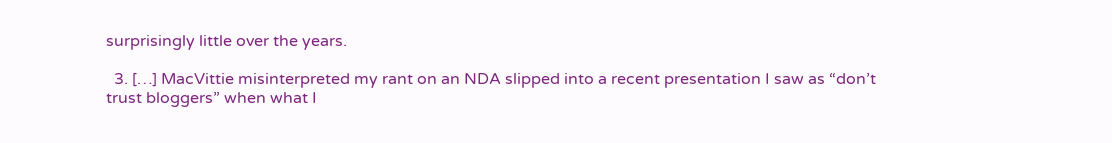surprisingly little over the years.

  3. […] MacVittie misinterpreted my rant on an NDA slipped into a recent presentation I saw as “don’t trust bloggers” when what I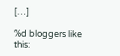[…]

%d bloggers like this: